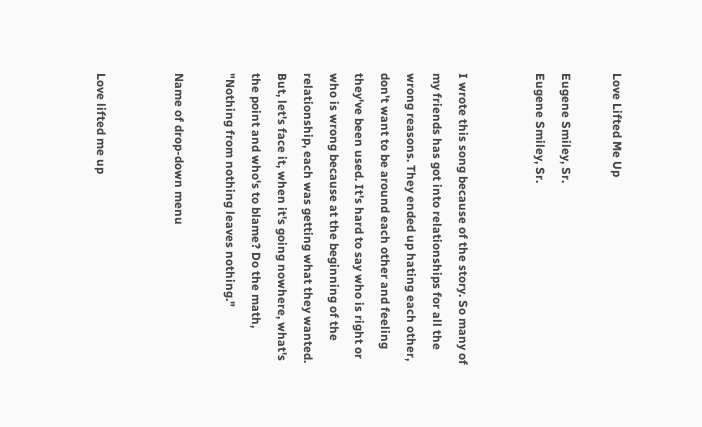Love Lifted Me Up

Eugene Smiley, Sr.
Eugene Smiley, Sr.


I wrote this song because of the story. So many of my friends has got into relationships for all the wrong reasons. They ended up hating each other, don't want to be around each other and feeling they've been used. It's hard to say who is right or who is wrong because at the beginning of the relationship, each was getting what they wanted. But, let's face it, when it's going nowhere, what's the point and who's to blame? Do the math, "Nothing from nothing leaves nothing."

Name of drop-down menu


Love lifted me up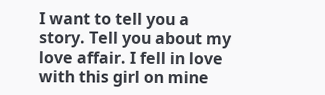I want to tell you a story. Tell you about my love affair. I fell in love with this girl on mine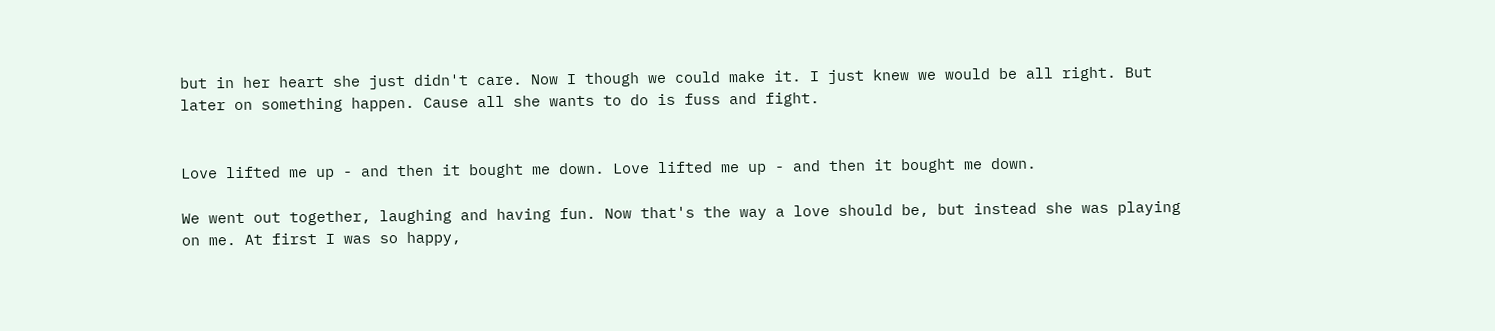but in her heart she just didn't care. Now I though we could make it. I just knew we would be all right. But later on something happen. Cause all she wants to do is fuss and fight.


Love lifted me up - and then it bought me down. Love lifted me up - and then it bought me down.

We went out together, laughing and having fun. Now that's the way a love should be, but instead she was playing on me. At first I was so happy,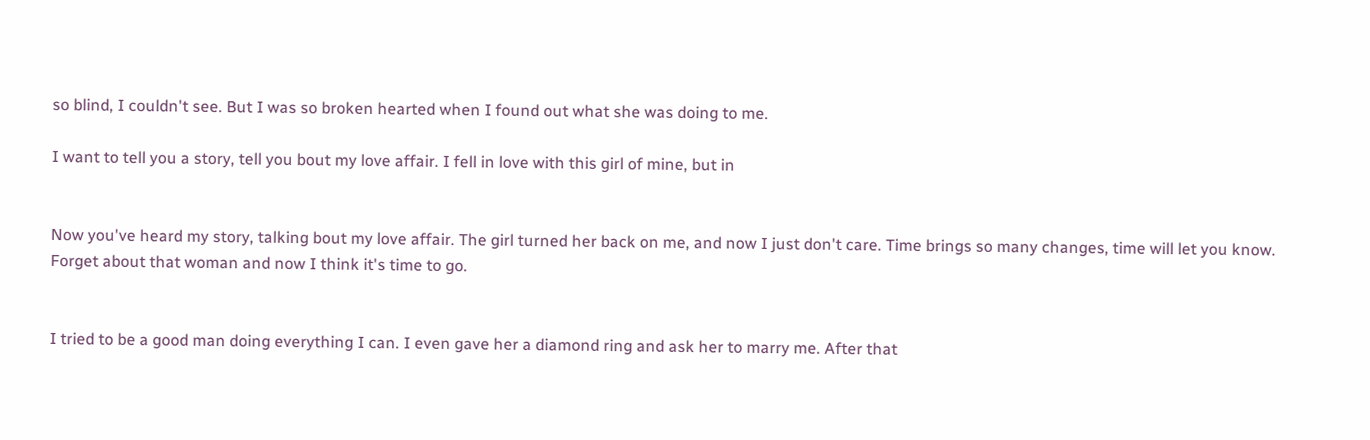so blind, I couldn't see. But I was so broken hearted when I found out what she was doing to me.

I want to tell you a story, tell you bout my love affair. I fell in love with this girl of mine, but in


Now you've heard my story, talking bout my love affair. The girl turned her back on me, and now I just don't care. Time brings so many changes, time will let you know. Forget about that woman and now I think it's time to go.


I tried to be a good man doing everything I can. I even gave her a diamond ring and ask her to marry me. After that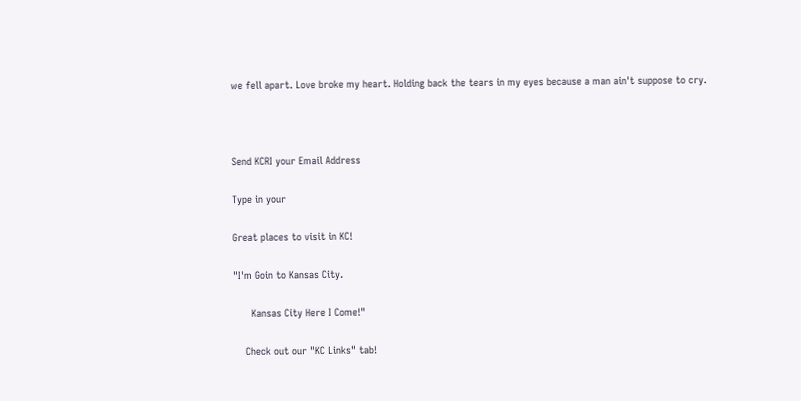we fell apart. Love broke my heart. Holding back the tears in my eyes because a man ain't suppose to cry.



Send KCRI your Email Address

Type in your

Great places to visit in KC!

"I'm Goin to Kansas City.

      Kansas City Here I Come!"

    Check out our "KC Links" tab!